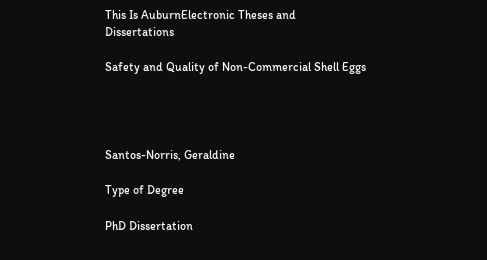This Is AuburnElectronic Theses and Dissertations

Safety and Quality of Non-Commercial Shell Eggs




Santos-Norris, Geraldine

Type of Degree

PhD Dissertation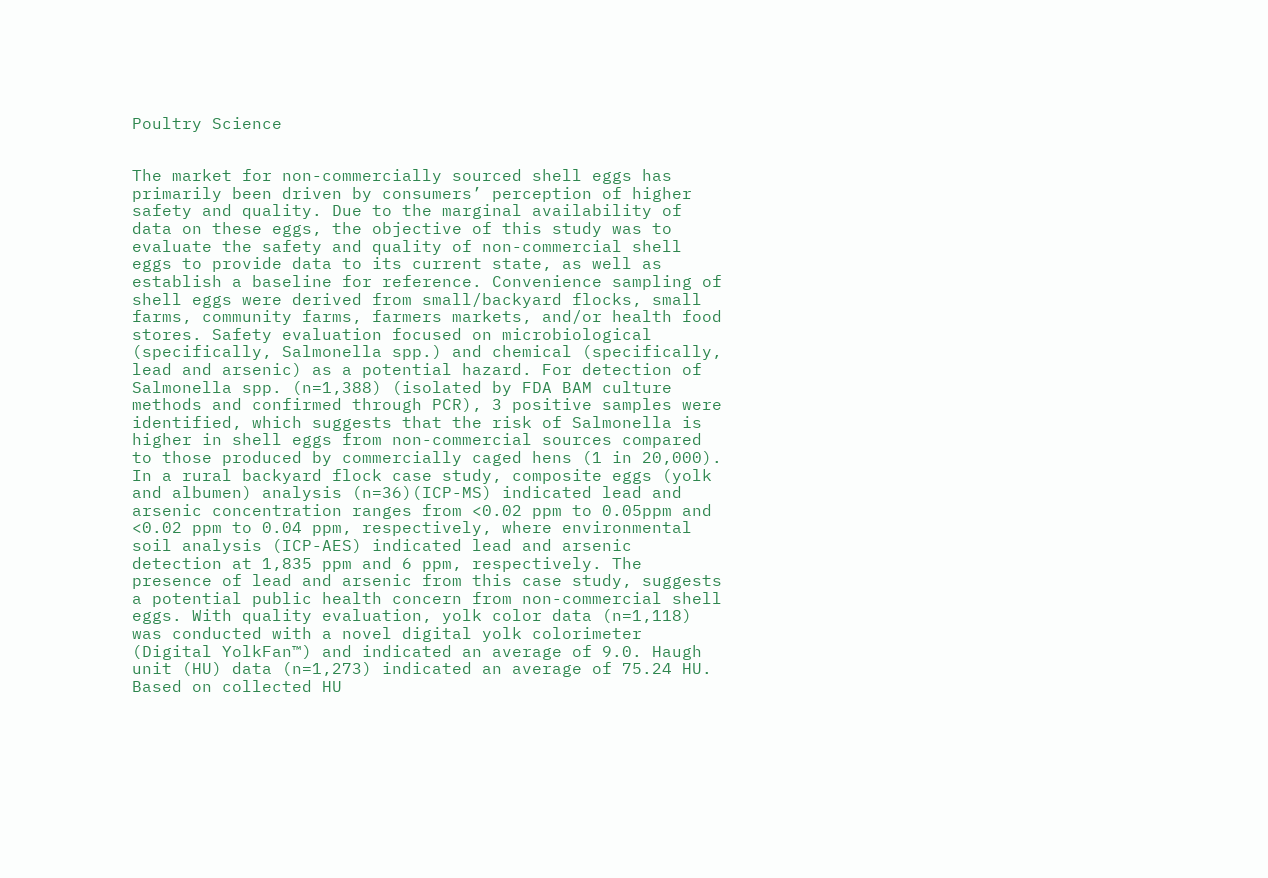Poultry Science


The market for non-commercially sourced shell eggs has primarily been driven by consumers’ perception of higher safety and quality. Due to the marginal availability of data on these eggs, the objective of this study was to evaluate the safety and quality of non-commercial shell eggs to provide data to its current state, as well as establish a baseline for reference. Convenience sampling of shell eggs were derived from small/backyard flocks, small farms, community farms, farmers markets, and/or health food stores. Safety evaluation focused on microbiological (specifically, Salmonella spp.) and chemical (specifically, lead and arsenic) as a potential hazard. For detection of Salmonella spp. (n=1,388) (isolated by FDA BAM culture methods and confirmed through PCR), 3 positive samples were identified, which suggests that the risk of Salmonella is higher in shell eggs from non-commercial sources compared to those produced by commercially caged hens (1 in 20,000). In a rural backyard flock case study, composite eggs (yolk and albumen) analysis (n=36)(ICP-MS) indicated lead and arsenic concentration ranges from <0.02 ppm to 0.05ppm and <0.02 ppm to 0.04 ppm, respectively, where environmental soil analysis (ICP-AES) indicated lead and arsenic detection at 1,835 ppm and 6 ppm, respectively. The presence of lead and arsenic from this case study, suggests a potential public health concern from non-commercial shell eggs. With quality evaluation, yolk color data (n=1,118) was conducted with a novel digital yolk colorimeter (Digital YolkFan™) and indicated an average of 9.0. Haugh unit (HU) data (n=1,273) indicated an average of 75.24 HU. Based on collected HU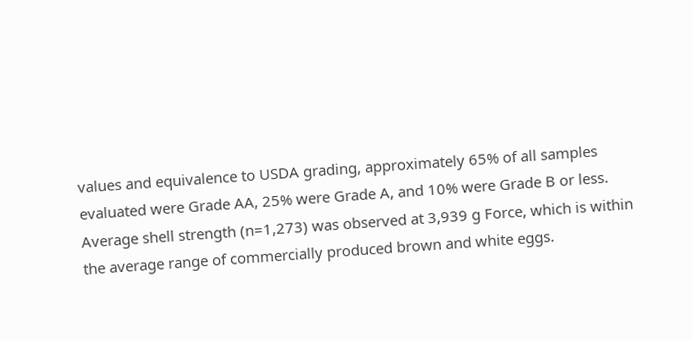values and equivalence to USDA grading, approximately 65% of all samples evaluated were Grade AA, 25% were Grade A, and 10% were Grade B or less. Average shell strength (n=1,273) was observed at 3,939 g Force, which is within the average range of commercially produced brown and white eggs.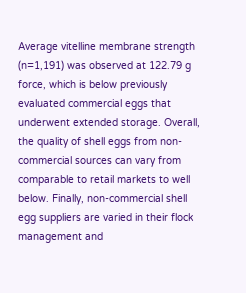Average vitelline membrane strength (n=1,191) was observed at 122.79 g force, which is below previously evaluated commercial eggs that underwent extended storage. Overall, the quality of shell eggs from non-commercial sources can vary from comparable to retail markets to well below. Finally, non-commercial shell egg suppliers are varied in their flock management and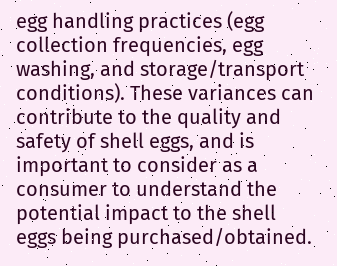egg handling practices (egg collection frequencies, egg washing, and storage/transport conditions). These variances can contribute to the quality and safety of shell eggs, and is important to consider as a consumer to understand the potential impact to the shell eggs being purchased/obtained.